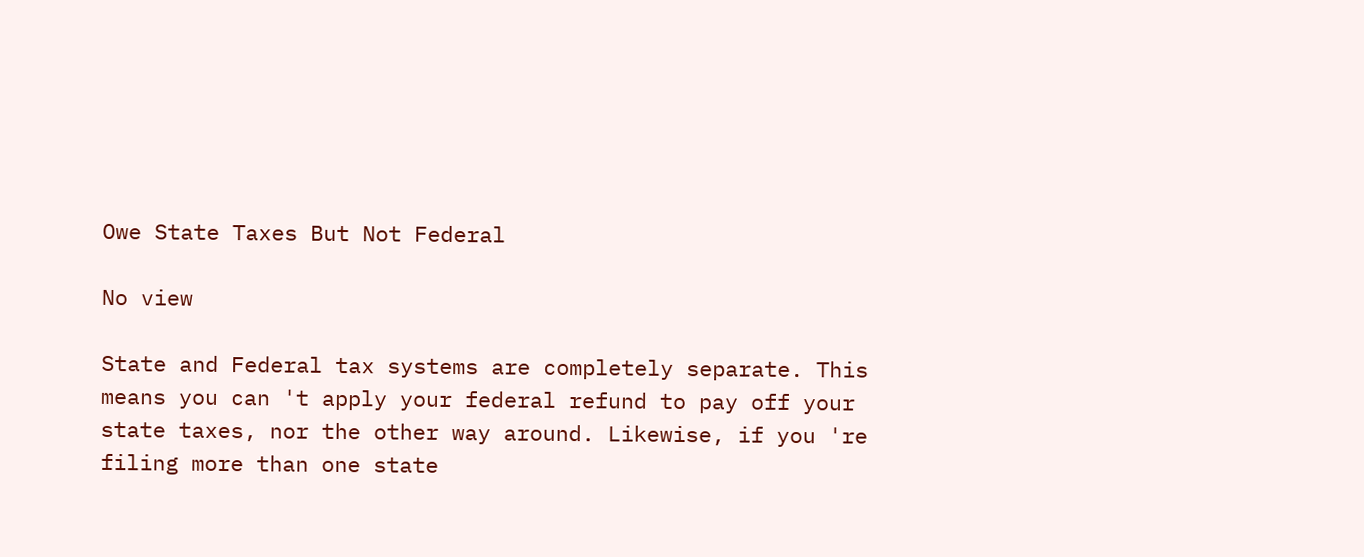Owe State Taxes But Not Federal

No view

State and Federal tax systems are completely separate. This means you can 't apply your federal refund to pay off your state taxes, nor the other way around. Likewise, if you 're filing more than one state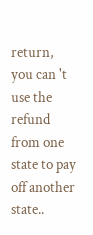return, you can 't use the refund from one state to pay off another state..